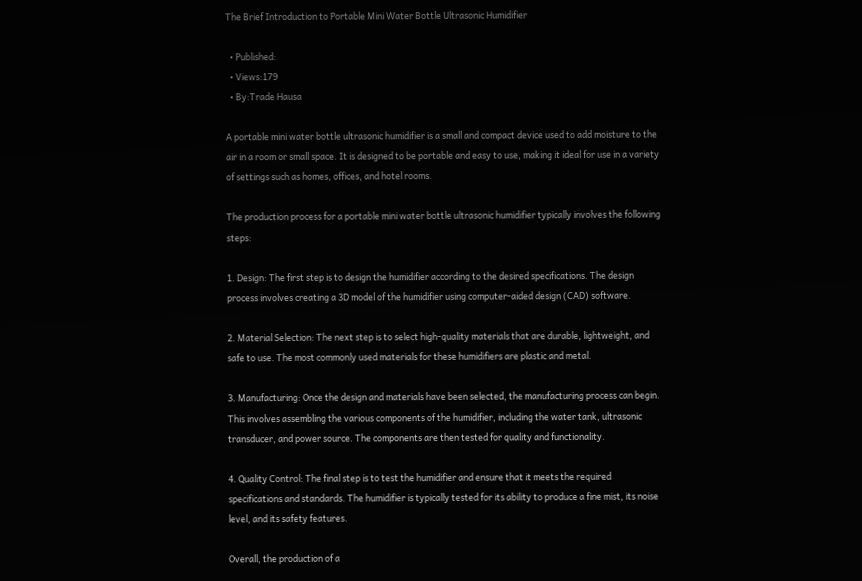The Brief Introduction to Portable Mini Water Bottle Ultrasonic Humidifier

  • Published:
  • Views:179
  • By:Trade Hausa

A portable mini water bottle ultrasonic humidifier is a small and compact device used to add moisture to the air in a room or small space. It is designed to be portable and easy to use, making it ideal for use in a variety of settings such as homes, offices, and hotel rooms.

The production process for a portable mini water bottle ultrasonic humidifier typically involves the following steps:

1. Design: The first step is to design the humidifier according to the desired specifications. The design process involves creating a 3D model of the humidifier using computer-aided design (CAD) software.

2. Material Selection: The next step is to select high-quality materials that are durable, lightweight, and safe to use. The most commonly used materials for these humidifiers are plastic and metal.

3. Manufacturing: Once the design and materials have been selected, the manufacturing process can begin. This involves assembling the various components of the humidifier, including the water tank, ultrasonic transducer, and power source. The components are then tested for quality and functionality.

4. Quality Control: The final step is to test the humidifier and ensure that it meets the required specifications and standards. The humidifier is typically tested for its ability to produce a fine mist, its noise level, and its safety features.

Overall, the production of a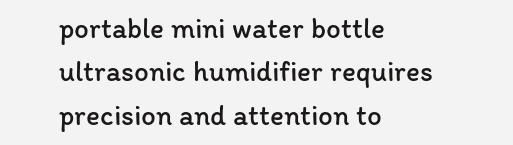portable mini water bottle ultrasonic humidifier requires precision and attention to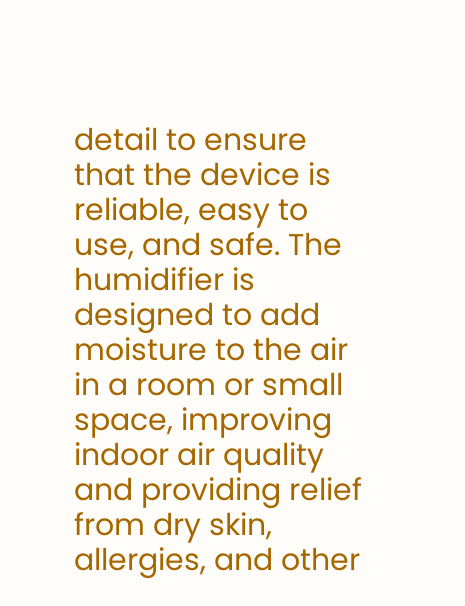detail to ensure that the device is reliable, easy to use, and safe. The humidifier is designed to add moisture to the air in a room or small space, improving indoor air quality and providing relief from dry skin, allergies, and other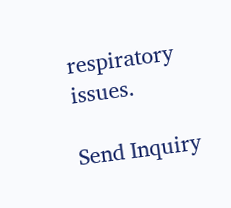respiratory issues.

Send Inquiry